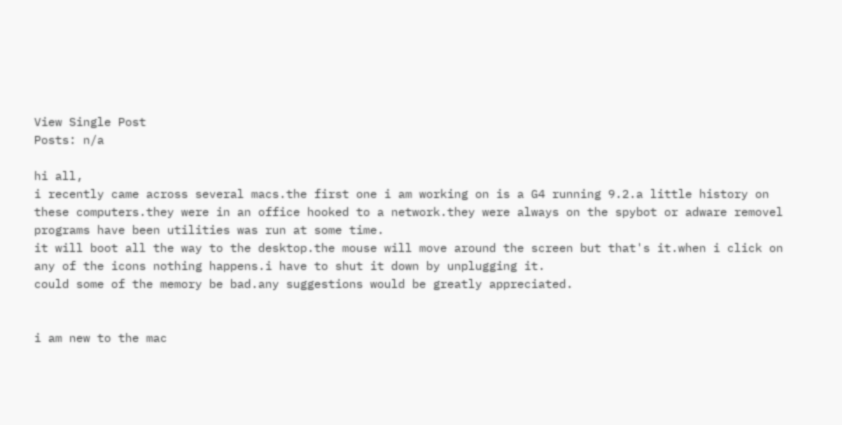View Single Post
Posts: n/a

hi all,
i recently came across several macs.the first one i am working on is a G4 running 9.2.a little history on these computers.they were in an office hooked to a network.they were always on the spybot or adware removel programs have been utilities was run at some time.
it will boot all the way to the desktop.the mouse will move around the screen but that's it.when i click on any of the icons nothing happens.i have to shut it down by unplugging it.
could some of the memory be bad.any suggestions would be greatly appreciated.


i am new to the mac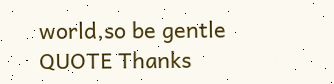world,so be gentle
QUOTE Thanks